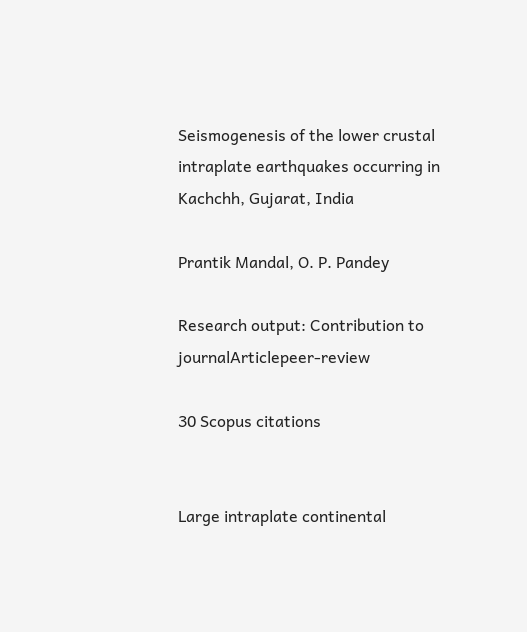Seismogenesis of the lower crustal intraplate earthquakes occurring in Kachchh, Gujarat, India

Prantik Mandal, O. P. Pandey

Research output: Contribution to journalArticlepeer-review

30 Scopus citations


Large intraplate continental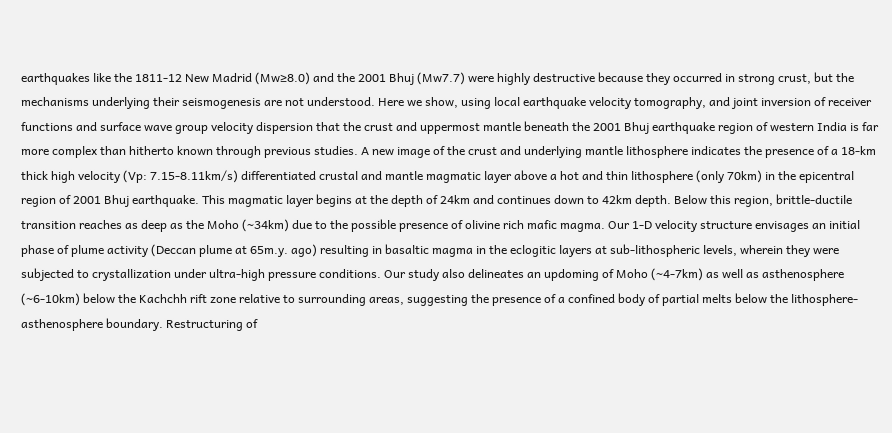earthquakes like the 1811-12 New Madrid (Mw≥8.0) and the 2001 Bhuj (Mw7.7) were highly destructive because they occurred in strong crust, but the mechanisms underlying their seismogenesis are not understood. Here we show, using local earthquake velocity tomography, and joint inversion of receiver functions and surface wave group velocity dispersion that the crust and uppermost mantle beneath the 2001 Bhuj earthquake region of western India is far more complex than hitherto known through previous studies. A new image of the crust and underlying mantle lithosphere indicates the presence of a 18-km thick high velocity (Vp: 7.15-8.11km/s) differentiated crustal and mantle magmatic layer above a hot and thin lithosphere (only 70km) in the epicentral region of 2001 Bhuj earthquake. This magmatic layer begins at the depth of 24km and continues down to 42km depth. Below this region, brittle-ductile transition reaches as deep as the Moho (∼34km) due to the possible presence of olivine rich mafic magma. Our 1-D velocity structure envisages an initial phase of plume activity (Deccan plume at 65m.y. ago) resulting in basaltic magma in the eclogitic layers at sub-lithospheric levels, wherein they were subjected to crystallization under ultra-high pressure conditions. Our study also delineates an updoming of Moho (∼4-7km) as well as asthenosphere (∼6-10km) below the Kachchh rift zone relative to surrounding areas, suggesting the presence of a confined body of partial melts below the lithosphere-asthenosphere boundary. Restructuring of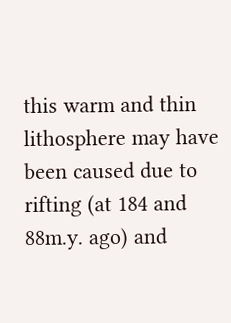this warm and thin lithosphere may have been caused due to rifting (at 184 and 88m.y. ago) and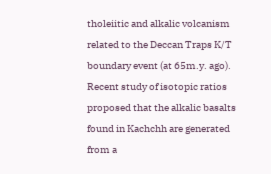tholeiitic and alkalic volcanism related to the Deccan Traps K/T boundary event (at 65m.y. ago). Recent study of isotopic ratios proposed that the alkalic basalts found in Kachchh are generated from a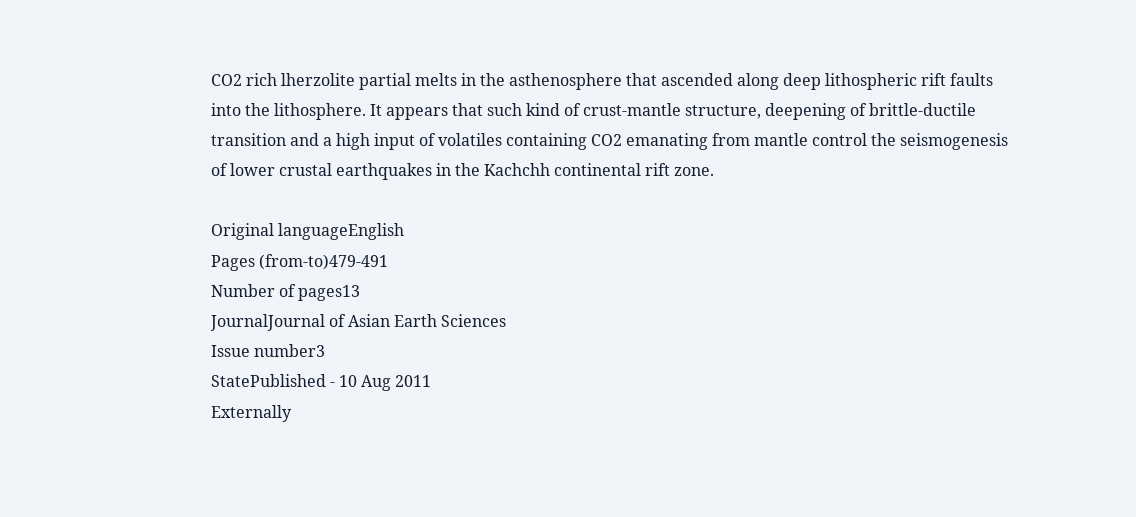CO2 rich lherzolite partial melts in the asthenosphere that ascended along deep lithospheric rift faults into the lithosphere. It appears that such kind of crust-mantle structure, deepening of brittle-ductile transition and a high input of volatiles containing CO2 emanating from mantle control the seismogenesis of lower crustal earthquakes in the Kachchh continental rift zone.

Original languageEnglish
Pages (from-to)479-491
Number of pages13
JournalJournal of Asian Earth Sciences
Issue number3
StatePublished - 10 Aug 2011
Externally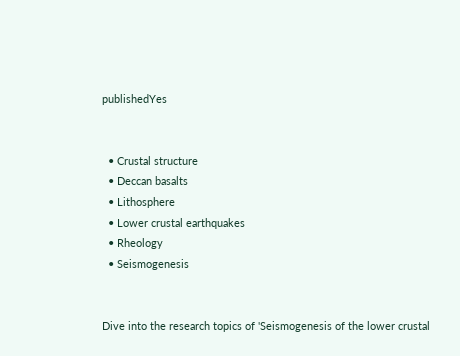publishedYes


  • Crustal structure
  • Deccan basalts
  • Lithosphere
  • Lower crustal earthquakes
  • Rheology
  • Seismogenesis


Dive into the research topics of 'Seismogenesis of the lower crustal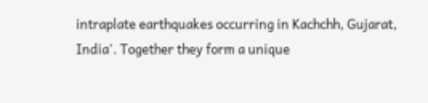intraplate earthquakes occurring in Kachchh, Gujarat, India'. Together they form a unique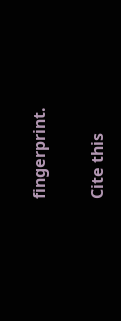fingerprint.

Cite this